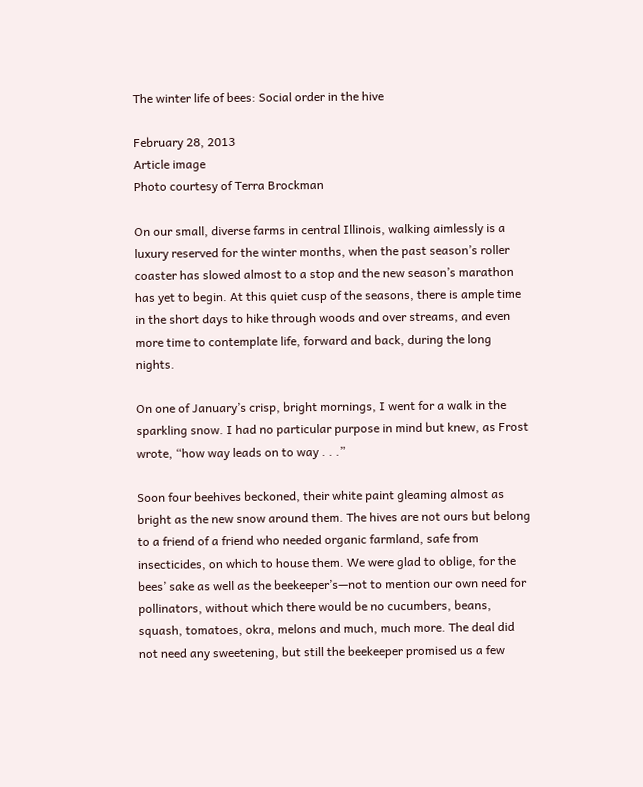The winter life of bees: Social order in the hive

February 28, 2013
Article image
Photo courtesy of Terra Brockman

On our small, diverse farms in central Illinois, walking aimlessly is a luxury reserved for the winter months, when the past season’s roller coaster has slowed almost to a stop and the new season’s marathon has yet to begin. At this quiet cusp of the seasons, there is ample time in the short days to hike through woods and over streams, and even more time to contemplate life, forward and back, during the long nights.

On one of January’s crisp, bright mornings, I went for a walk in the sparkling snow. I had no particular purpose in mind but knew, as Frost wrote, “how way leads on to way . . .”

Soon four beehives beckoned, their white paint gleaming almost as bright as the new snow around them. The hives are not ours but belong to a friend of a friend who needed organic farmland, safe from insecticides, on which to house them. We were glad to oblige, for the bees’ sake as well as the beekeeper’s—not to mention our own need for pollinators, without which there would be no cucumbers, beans, squash, tomatoes, okra, melons and much, much more. The deal did not need any sweetening, but still the beekeeper promised us a few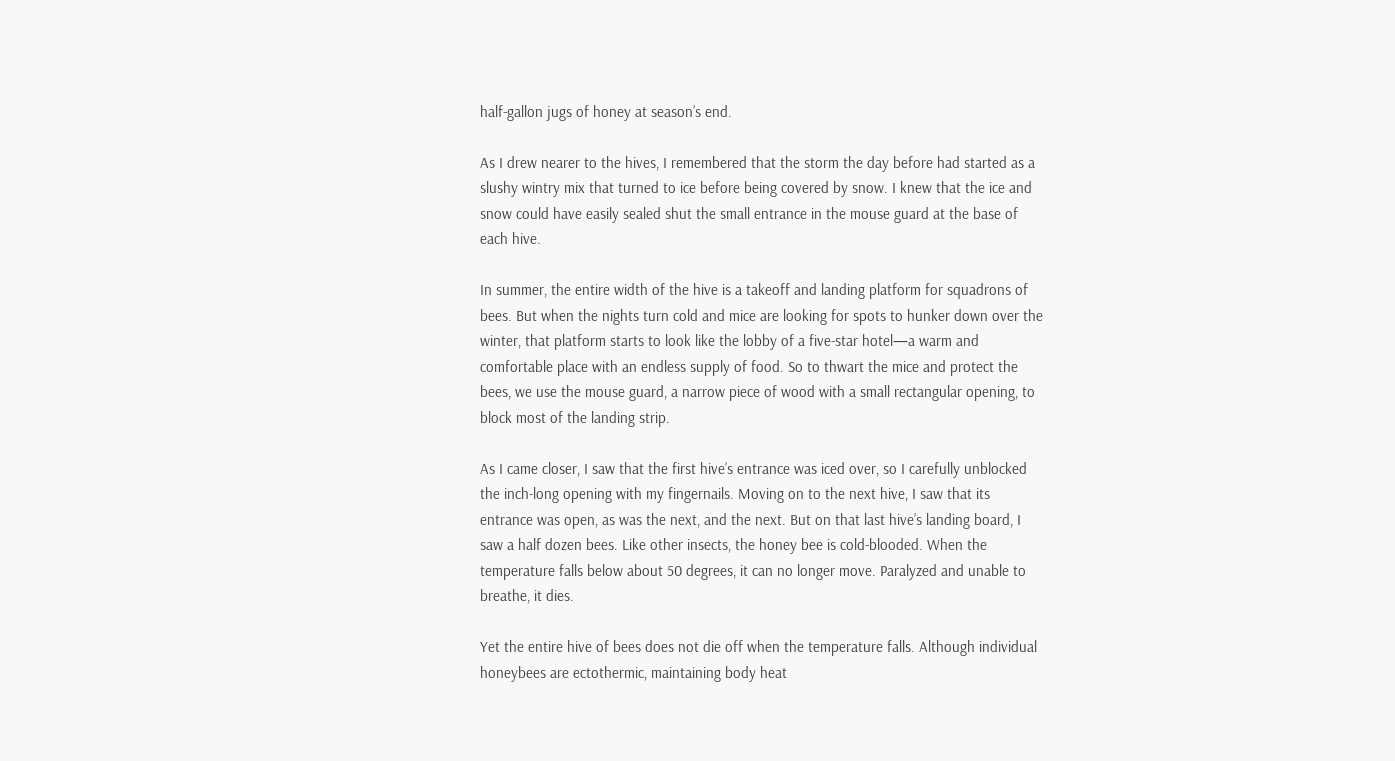half-gallon jugs of honey at season’s end.

As I drew nearer to the hives, I remembered that the storm the day before had started as a slushy wintry mix that turned to ice before being covered by snow. I knew that the ice and snow could have easily sealed shut the small entrance in the mouse guard at the base of each hive.

In summer, the entire width of the hive is a takeoff and landing platform for squadrons of bees. But when the nights turn cold and mice are looking for spots to hunker down over the winter, that platform starts to look like the lobby of a five-star hotel—a warm and comfortable place with an endless supply of food. So to thwart the mice and protect the bees, we use the mouse guard, a narrow piece of wood with a small rectangular opening, to block most of the landing strip.

As I came closer, I saw that the first hive’s entrance was iced over, so I carefully unblocked the inch-long opening with my fingernails. Moving on to the next hive, I saw that its entrance was open, as was the next, and the next. But on that last hive’s landing board, I saw a half dozen bees. Like other insects, the honey bee is cold-blooded. When the temperature falls below about 50 degrees, it can no longer move. Paralyzed and unable to breathe, it dies.

Yet the entire hive of bees does not die off when the temperature falls. Although individual honeybees are ectothermic, maintaining body heat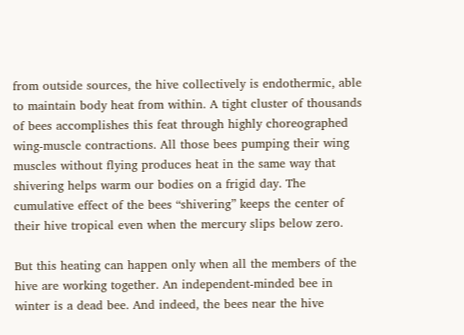from outside sources, the hive collectively is endothermic, able to maintain body heat from within. A tight cluster of thousands of bees accomplishes this feat through highly choreographed wing-muscle contractions. All those bees pumping their wing muscles without flying produces heat in the same way that shivering helps warm our bodies on a frigid day. The cumulative effect of the bees “shivering” keeps the center of their hive tropical even when the mercury slips below zero.

But this heating can happen only when all the members of the hive are working together. An independent-minded bee in winter is a dead bee. And indeed, the bees near the hive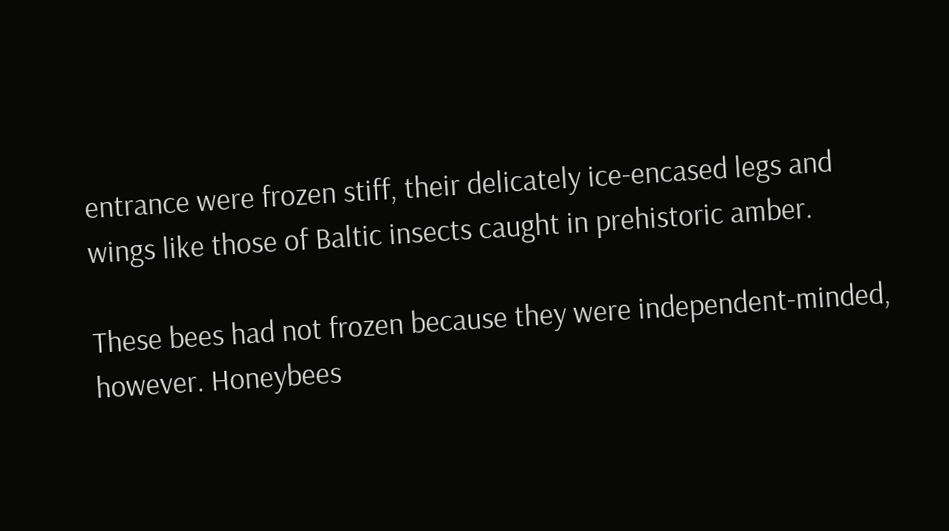entrance were frozen stiff, their delicately ice-encased legs and wings like those of Baltic insects caught in prehistoric amber.

These bees had not frozen because they were independent-minded, however. Honeybees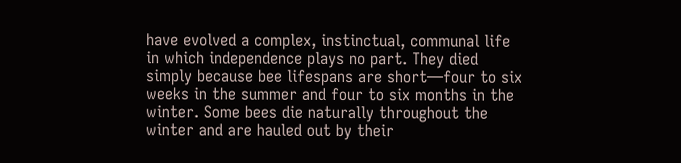have evolved a complex, instinctual, communal life in which independence plays no part. They died simply because bee lifespans are short—four to six weeks in the summer and four to six months in the winter. Some bees die naturally throughout the winter and are hauled out by their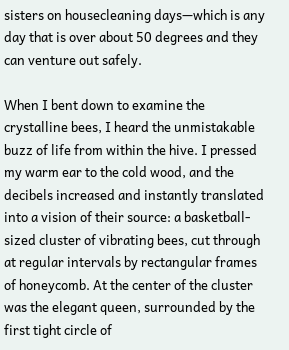sisters on housecleaning days—which is any day that is over about 50 degrees and they can venture out safely.

When I bent down to examine the crystalline bees, I heard the unmistakable buzz of life from within the hive. I pressed my warm ear to the cold wood, and the decibels increased and instantly translated into a vision of their source: a basketball-sized cluster of vibrating bees, cut through at regular intervals by rectangular frames of honeycomb. At the center of the cluster was the elegant queen, surrounded by the first tight circle of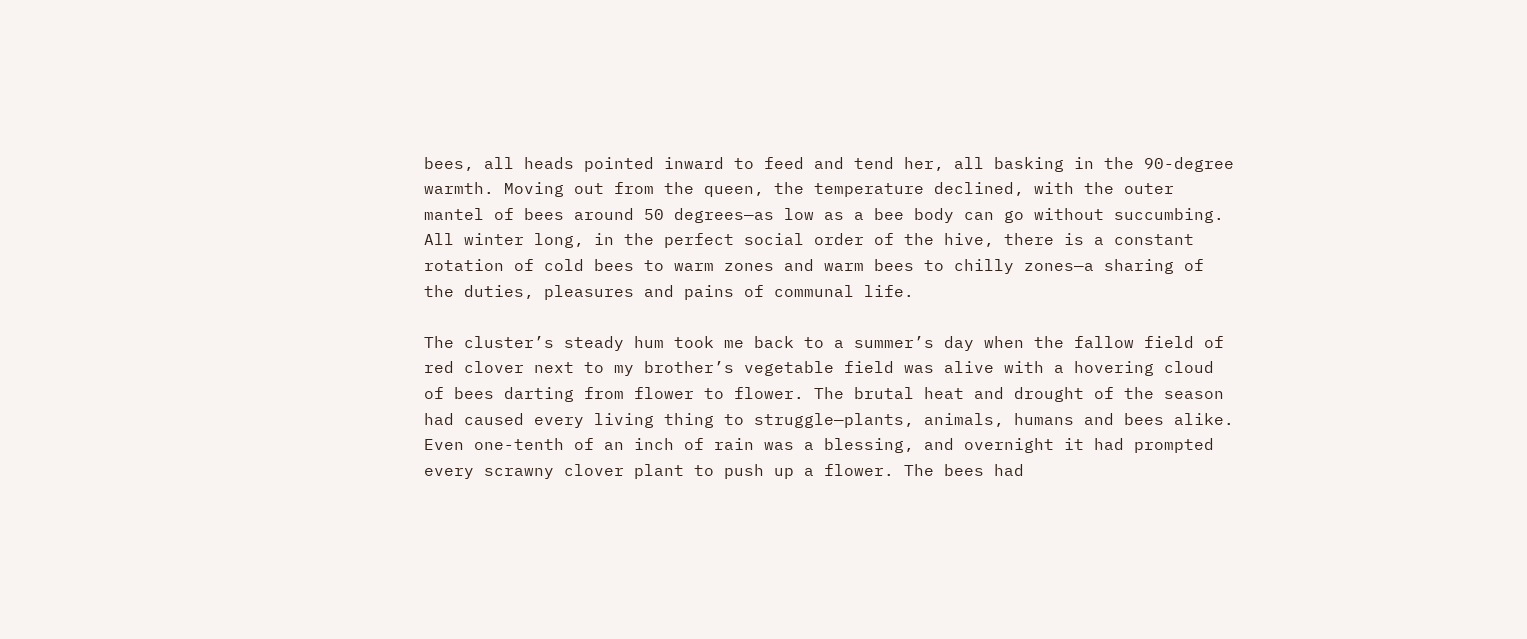bees, all heads pointed inward to feed and tend her, all basking in the 90-degree warmth. Moving out from the queen, the temperature declined, with the outer mantel of bees around 50 degrees—as low as a bee body can go without succumbing. All winter long, in the perfect social order of the hive, there is a constant rotation of cold bees to warm zones and warm bees to chilly zones—a sharing of the duties, pleasures and pains of communal life.

The cluster’s steady hum took me back to a summer’s day when the fallow field of red clover next to my brother’s vegetable field was alive with a hovering cloud of bees darting from flower to flower. The brutal heat and drought of the season had caused every living thing to struggle—plants, animals, humans and bees alike. Even one-tenth of an inch of rain was a blessing, and overnight it had prompted every scrawny clover plant to push up a flower. The bees had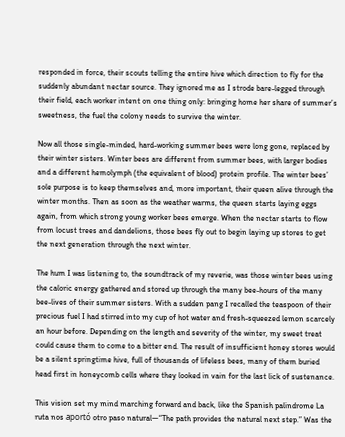responded in force, their scouts telling the entire hive which direction to fly for the suddenly abundant nectar source. They ignored me as I strode bare-legged through their field, each worker intent on one thing only: bringing home her share of summer’s sweetness, the fuel the colony needs to survive the winter.

Now all those single-minded, hard-working summer bees were long gone, replaced by their winter sisters. Winter bees are different from summer bees, with larger bodies and a different hemolymph (the equivalent of blood) protein profile. The winter bees’ sole purpose is to keep themselves and, more important, their queen alive through the winter months. Then as soon as the weather warms, the queen starts laying eggs again, from which strong young worker bees emerge. When the nectar starts to flow from locust trees and dandelions, those bees fly out to begin laying up stores to get the next generation through the next winter.

The hum I was listening to, the soundtrack of my reverie, was those winter bees using the caloric energy gathered and stored up through the many bee-hours of the many bee-lives of their summer sisters. With a sudden pang I recalled the teaspoon of their precious fuel I had stirred into my cup of hot water and fresh-squeezed lemon scarcely an hour before. Depending on the length and severity of the winter, my sweet treat could cause them to come to a bitter end. The result of insufficient honey stores would be a silent springtime hive, full of thousands of lifeless bees, many of them buried head first in honeycomb cells where they looked in vain for the last lick of sustenance.

This vision set my mind marching forward and back, like the Spanish palindrome La ruta nos aportó otro paso natural—“The path provides the natural next step.” Was the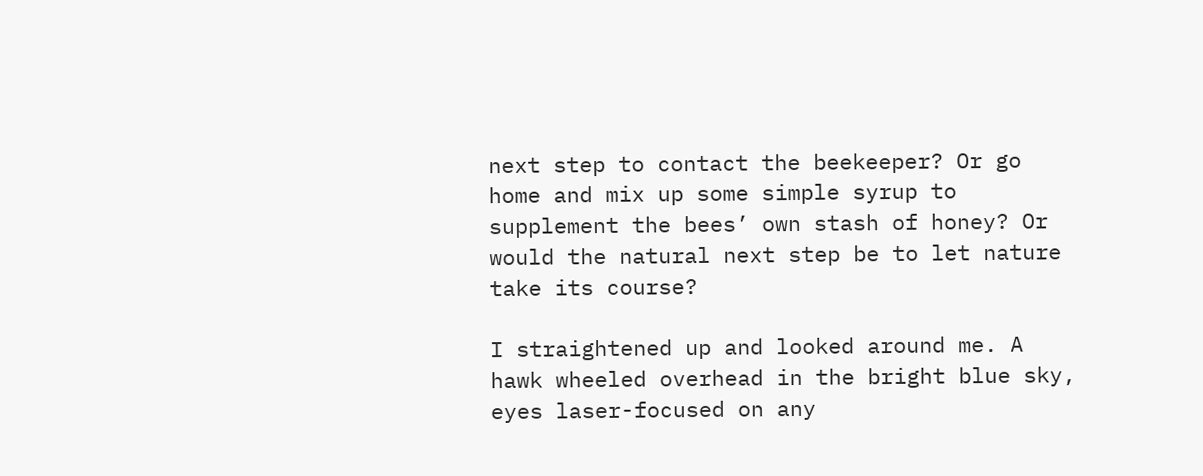next step to contact the beekeeper? Or go home and mix up some simple syrup to supplement the bees’ own stash of honey? Or would the natural next step be to let nature take its course?

I straightened up and looked around me. A hawk wheeled overhead in the bright blue sky, eyes laser-focused on any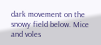dark movement on the snowy field below. Mice and voles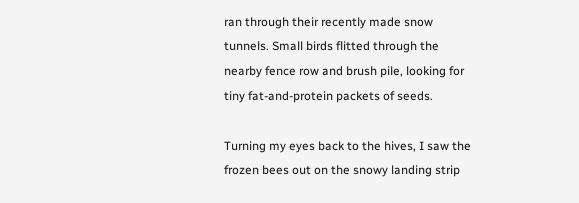ran through their recently made snow tunnels. Small birds flitted through the nearby fence row and brush pile, looking for tiny fat-and-protein packets of seeds.

Turning my eyes back to the hives, I saw the frozen bees out on the snowy landing strip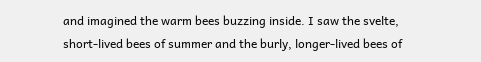and imagined the warm bees buzzing inside. I saw the svelte, short-lived bees of summer and the burly, longer-lived bees of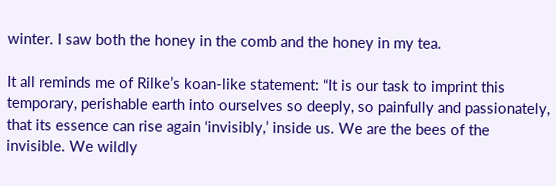winter. I saw both the honey in the comb and the honey in my tea.

It all reminds me of Rilke’s koan-like statement: “It is our task to imprint this temporary, perishable earth into ourselves so deeply, so painfully and passionately, that its essence can rise again ‘invisibly,’ inside us. We are the bees of the invisible. We wildly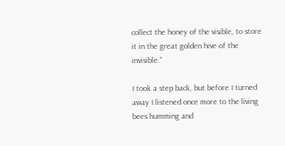collect the honey of the visible, to store it in the great golden hive of the invisible.”

I took a step back, but before I turned away I listened once more to the living bees humming and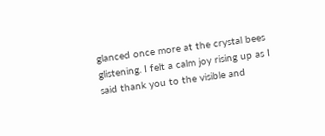glanced once more at the crystal bees glistening. I felt a calm joy rising up as I said thank you to the visible and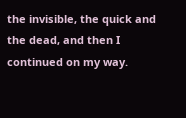the invisible, the quick and the dead, and then I continued on my way.